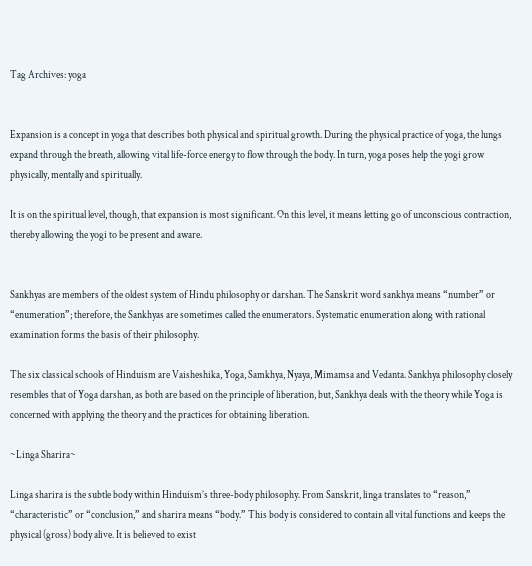Tag Archives: yoga


Expansion is a concept in yoga that describes both physical and spiritual growth. During the physical practice of yoga, the lungs expand through the breath, allowing vital life-force energy to flow through the body. In turn, yoga poses help the yogi grow physically, mentally and spiritually.

It is on the spiritual level, though, that expansion is most significant. On this level, it means letting go of unconscious contraction, thereby allowing the yogi to be present and aware.


Sankhyas are members of the oldest system of Hindu philosophy or darshan. The Sanskrit word sankhya means “number” or “enumeration”; therefore, the Sankhyas are sometimes called the enumerators. Systematic enumeration along with rational examination forms the basis of their philosophy.

The six classical schools of Hinduism are Vaisheshika, Yoga, Samkhya, Nyaya, Mimamsa and Vedanta. Sankhya philosophy closely resembles that of Yoga darshan, as both are based on the principle of liberation, but, Sankhya deals with the theory while Yoga is concerned with applying the theory and the practices for obtaining liberation.

~Linga Sharira~

Linga sharira is the subtle body within Hinduism’s three-body philosophy. From Sanskrit, linga translates to “reason,” “characteristic” or “conclusion,” and sharira means “body.” This body is considered to contain all vital functions and keeps the physical (gross) body alive. It is believed to exist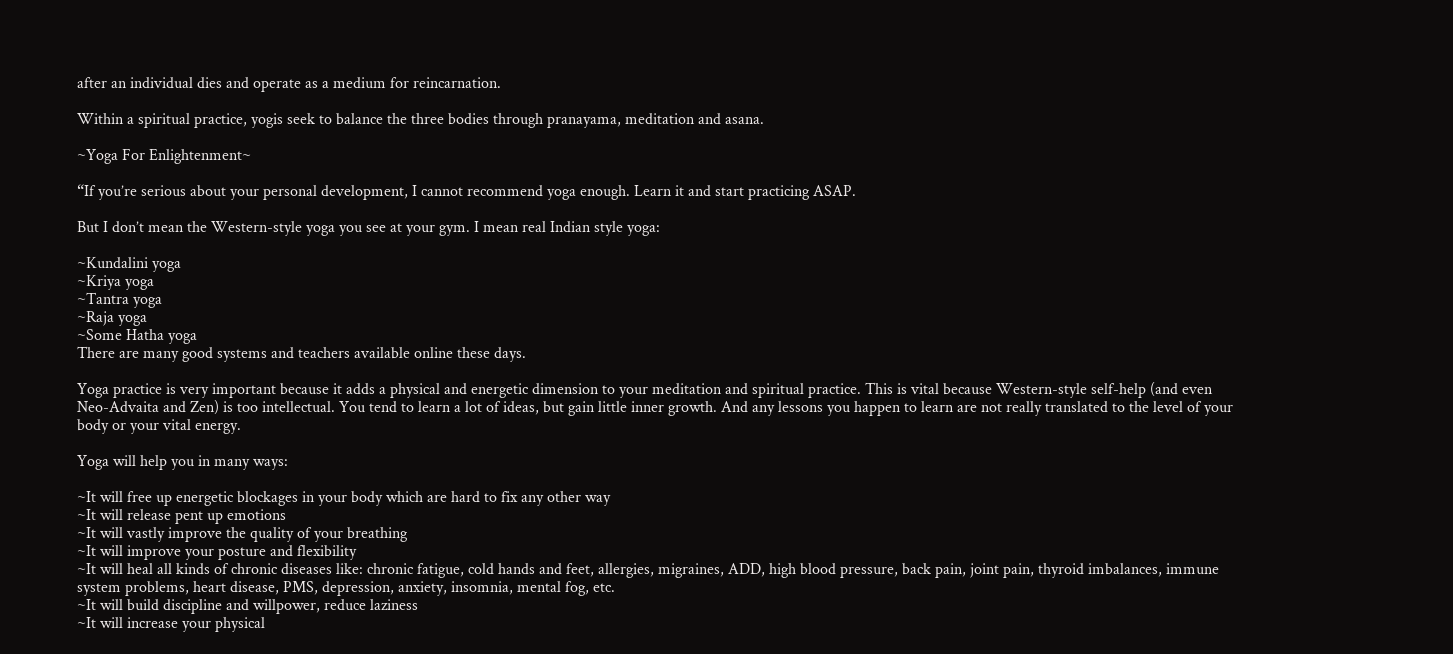after an individual dies and operate as a medium for reincarnation.

Within a spiritual practice, yogis seek to balance the three bodies through pranayama, meditation and asana.

~Yoga For Enlightenment~

“If you’re serious about your personal development, I cannot recommend yoga enough. Learn it and start practicing ASAP.

But I don’t mean the Western-style yoga you see at your gym. I mean real Indian style yoga:

~Kundalini yoga
~Kriya yoga
~Tantra yoga
~Raja yoga
~Some Hatha yoga
There are many good systems and teachers available online these days.

Yoga practice is very important because it adds a physical and energetic dimension to your meditation and spiritual practice. This is vital because Western-style self-help (and even Neo-Advaita and Zen) is too intellectual. You tend to learn a lot of ideas, but gain little inner growth. And any lessons you happen to learn are not really translated to the level of your body or your vital energy.

Yoga will help you in many ways:

~It will free up energetic blockages in your body which are hard to fix any other way
~It will release pent up emotions
~It will vastly improve the quality of your breathing
~It will improve your posture and flexibility
~It will heal all kinds of chronic diseases like: chronic fatigue, cold hands and feet, allergies, migraines, ADD, high blood pressure, back pain, joint pain, thyroid imbalances, immune system problems, heart disease, PMS, depression, anxiety, insomnia, mental fog, etc.
~It will build discipline and willpower, reduce laziness
~It will increase your physical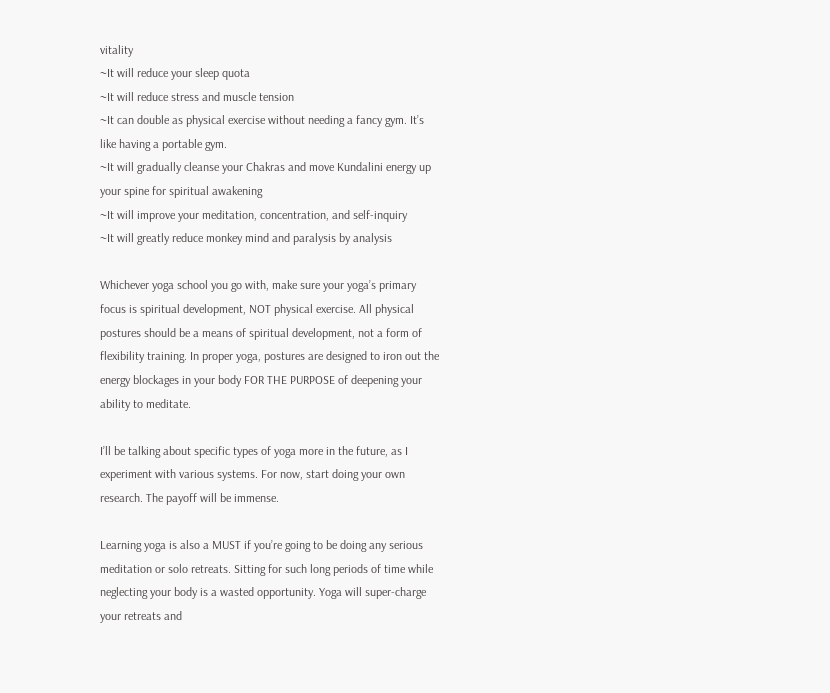vitality
~It will reduce your sleep quota
~It will reduce stress and muscle tension
~It can double as physical exercise without needing a fancy gym. It’s like having a portable gym.
~It will gradually cleanse your Chakras and move Kundalini energy up your spine for spiritual awakening
~It will improve your meditation, concentration, and self-inquiry
~It will greatly reduce monkey mind and paralysis by analysis

Whichever yoga school you go with, make sure your yoga’s primary focus is spiritual development, NOT physical exercise. All physical postures should be a means of spiritual development, not a form of flexibility training. In proper yoga, postures are designed to iron out the energy blockages in your body FOR THE PURPOSE of deepening your ability to meditate.

I’ll be talking about specific types of yoga more in the future, as I experiment with various systems. For now, start doing your own research. The payoff will be immense.

Learning yoga is also a MUST if you’re going to be doing any serious meditation or solo retreats. Sitting for such long periods of time while neglecting your body is a wasted opportunity. Yoga will super-charge your retreats and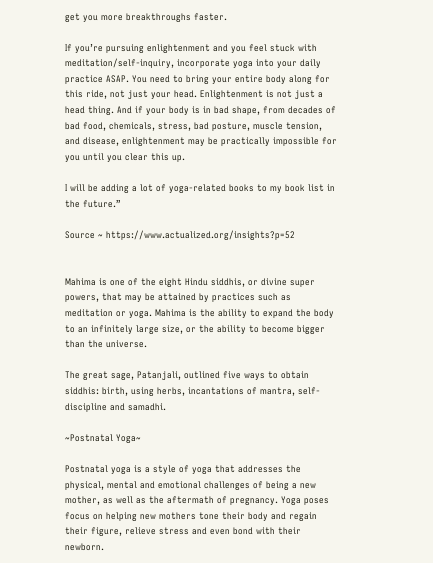get you more breakthroughs faster.

If you’re pursuing enlightenment and you feel stuck with meditation/self-inquiry, incorporate yoga into your daily practice ASAP. You need to bring your entire body along for this ride, not just your head. Enlightenment is not just a head thing. And if your body is in bad shape, from decades of bad food, chemicals, stress, bad posture, muscle tension, and disease, enlightenment may be practically impossible for you until you clear this up.

I will be adding a lot of yoga-related books to my book list in the future.”

Source ~ https://www.actualized.org/insights?p=52


Mahima is one of the eight Hindu siddhis, or divine super powers, that may be attained by practices such as meditation or yoga. Mahima is the ability to expand the body to an infinitely large size, or the ability to become bigger than the universe.

The great sage, Patanjali, outlined five ways to obtain siddhis: birth, using herbs, incantations of mantra, self-discipline and samadhi.

~Postnatal Yoga~

Postnatal yoga is a style of yoga that addresses the physical, mental and emotional challenges of being a new mother, as well as the aftermath of pregnancy. Yoga poses focus on helping new mothers tone their body and regain their figure, relieve stress and even bond with their newborn.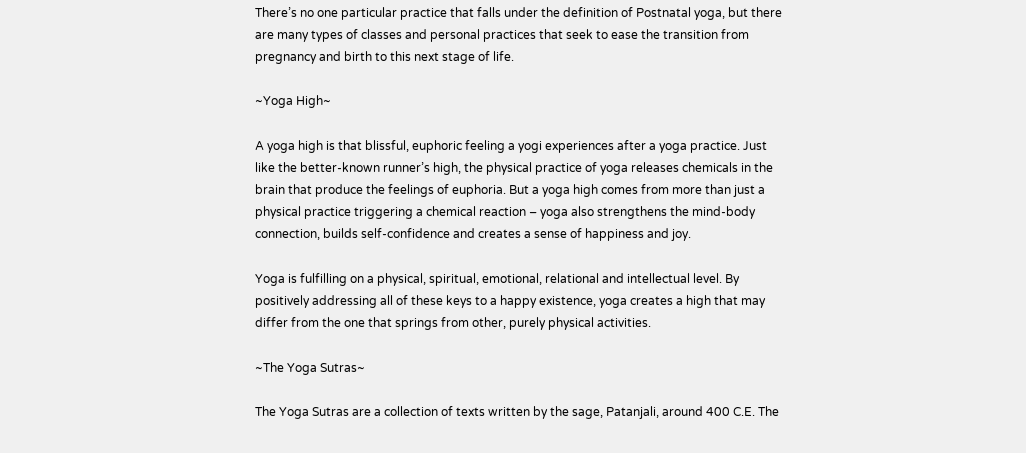There’s no one particular practice that falls under the definition of Postnatal yoga, but there are many types of classes and personal practices that seek to ease the transition from pregnancy and birth to this next stage of life.

~Yoga High~

A yoga high is that blissful, euphoric feeling a yogi experiences after a yoga practice. Just like the better-known runner’s high, the physical practice of yoga releases chemicals in the brain that produce the feelings of euphoria. But a yoga high comes from more than just a physical practice triggering a chemical reaction – yoga also strengthens the mind-body connection, builds self-confidence and creates a sense of happiness and joy.

Yoga is fulfilling on a physical, spiritual, emotional, relational and intellectual level. By positively addressing all of these keys to a happy existence, yoga creates a high that may differ from the one that springs from other, purely physical activities.

~The Yoga Sutras~

The Yoga Sutras are a collection of texts written by the sage, Patanjali, around 400 C.E. The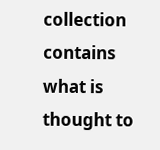collection contains what is thought to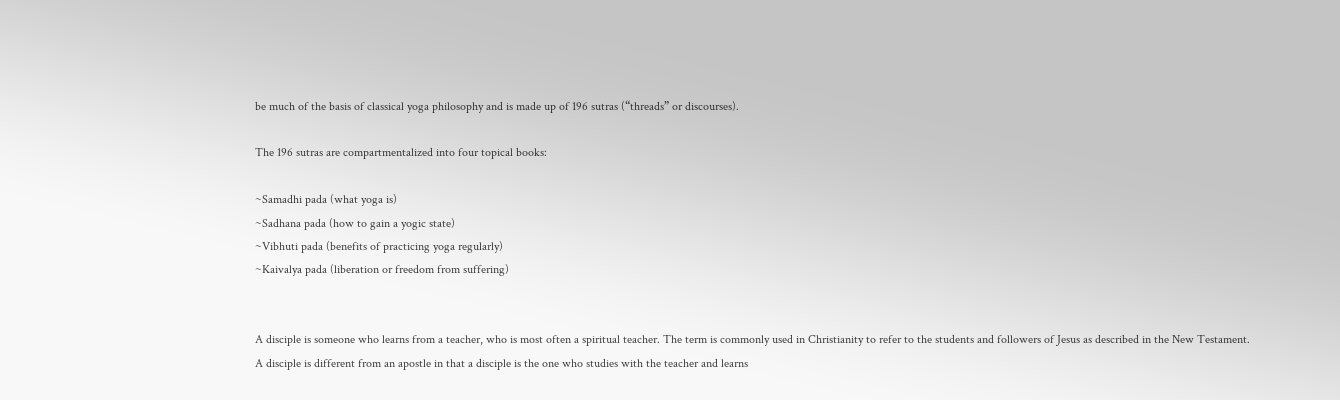be much of the basis of classical yoga philosophy and is made up of 196 sutras (“threads” or discourses).

The 196 sutras are compartmentalized into four topical books:

~Samadhi pada (what yoga is)
~Sadhana pada (how to gain a yogic state)
~Vibhuti pada (benefits of practicing yoga regularly)
~Kaivalya pada (liberation or freedom from suffering)


A disciple is someone who learns from a teacher, who is most often a spiritual teacher. The term is commonly used in Christianity to refer to the students and followers of Jesus as described in the New Testament. A disciple is different from an apostle in that a disciple is the one who studies with the teacher and learns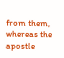from them, whereas the apostle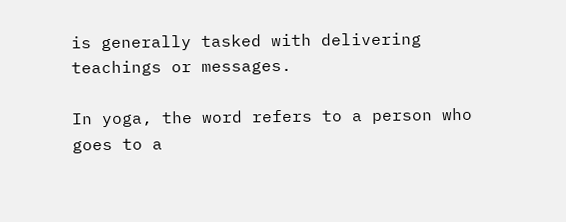is generally tasked with delivering teachings or messages.

In yoga, the word refers to a person who goes to a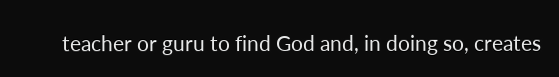teacher or guru to find God and, in doing so, creates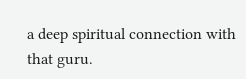a deep spiritual connection with that guru.